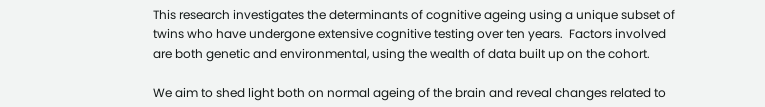This research investigates the determinants of cognitive ageing using a unique subset of twins who have undergone extensive cognitive testing over ten years.  Factors involved are both genetic and environmental, using the wealth of data built up on the cohort.

We aim to shed light both on normal ageing of the brain and reveal changes related to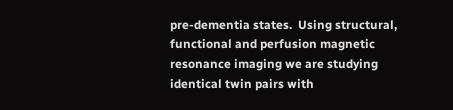pre-dementia states.  Using structural, functional and perfusion magnetic resonance imaging we are studying identical twin pairs with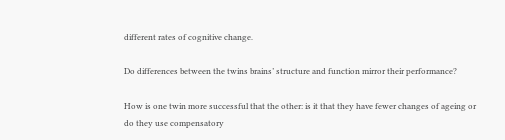different rates of cognitive change.

Do differences between the twins brains’ structure and function mirror their performance?

How is one twin more successful that the other: is it that they have fewer changes of ageing or do they use compensatory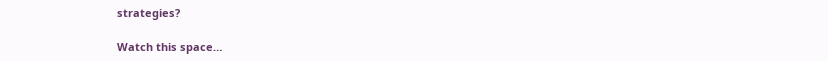strategies?

Watch this space…